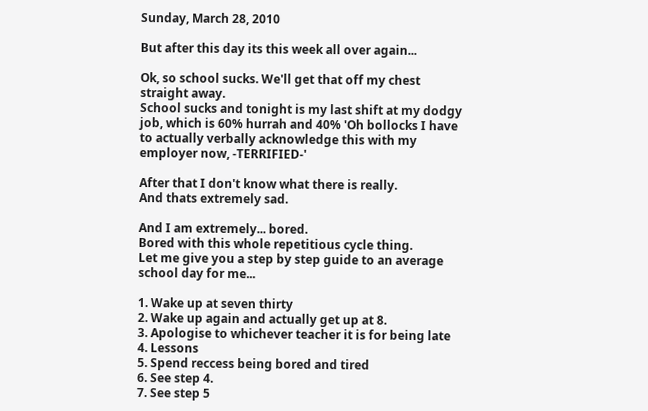Sunday, March 28, 2010

But after this day its this week all over again...

Ok, so school sucks. We'll get that off my chest straight away.
School sucks and tonight is my last shift at my dodgy job, which is 60% hurrah and 40% 'Oh bollocks I have to actually verbally acknowledge this with my employer now, -TERRIFIED-'

After that I don't know what there is really.
And thats extremely sad.

And I am extremely... bored.
Bored with this whole repetitious cycle thing.
Let me give you a step by step guide to an average school day for me...

1. Wake up at seven thirty
2. Wake up again and actually get up at 8.
3. Apologise to whichever teacher it is for being late
4. Lessons
5. Spend reccess being bored and tired
6. See step 4.
7. See step 5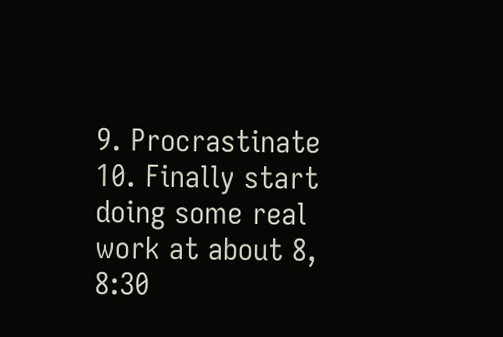9. Procrastinate
10. Finally start doing some real work at about 8, 8:30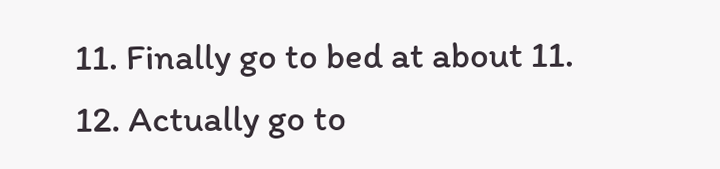11. Finally go to bed at about 11.
12. Actually go to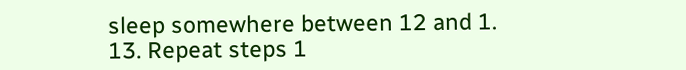sleep somewhere between 12 and 1.
13. Repeat steps 1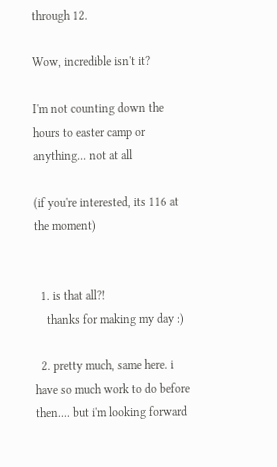through 12.

Wow, incredible isn't it?

I'm not counting down the hours to easter camp or anything... not at all

(if you're interested, its 116 at the moment)


  1. is that all?!
    thanks for making my day :)

  2. pretty much, same here. i have so much work to do before then.... but i'm looking forward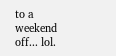to a weekend off... lol.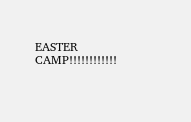EASTER CAMP!!!!!!!!!!!!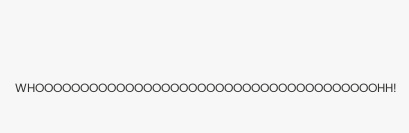WHOOOOOOOOOOOOOOOOOOOOOOOOOOOOOOOOOOOOOOHH!